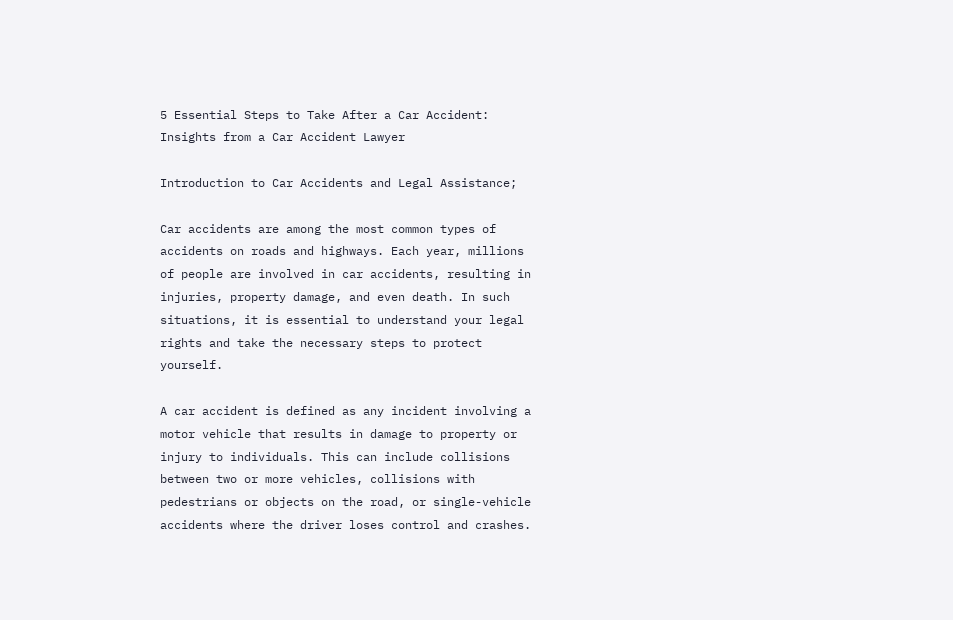5 Essential Steps to Take After a Car Accident: Insights from a Car Accident Lawyer

Introduction to Car Accidents and Legal Assistance;

Car accidents are among the most common types of accidents on roads and highways. Each year, millions of people are involved in car accidents, resulting in injuries, property damage, and even death. In such situations, it is essential to understand your legal rights and take the necessary steps to protect yourself.

A car accident is defined as any incident involving a motor vehicle that results in damage to property or injury to individuals. This can include collisions between two or more vehicles, collisions with pedestrians or objects on the road, or single-vehicle accidents where the driver loses control and crashes.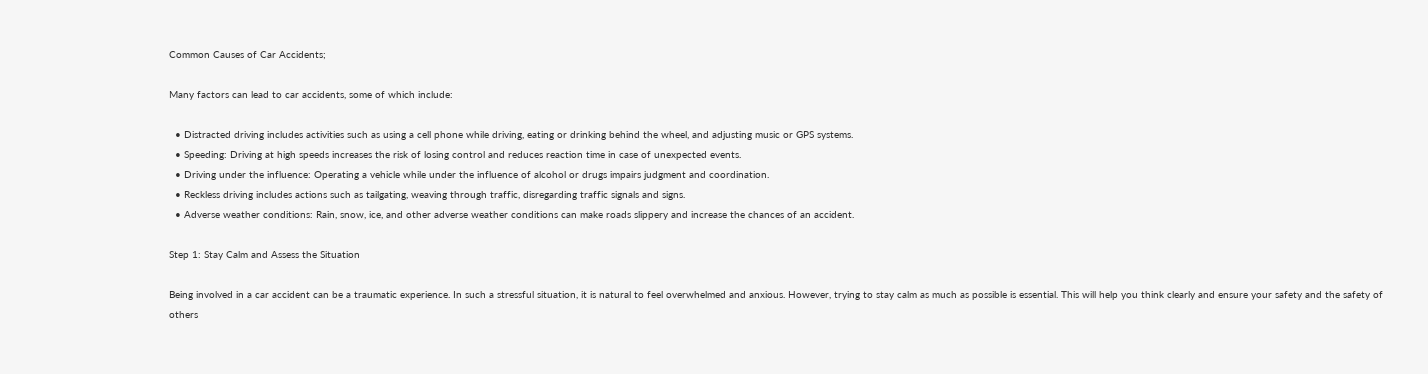Common Causes of Car Accidents;

Many factors can lead to car accidents, some of which include:

  • Distracted driving includes activities such as using a cell phone while driving, eating or drinking behind the wheel, and adjusting music or GPS systems.
  • Speeding: Driving at high speeds increases the risk of losing control and reduces reaction time in case of unexpected events.
  • Driving under the influence: Operating a vehicle while under the influence of alcohol or drugs impairs judgment and coordination.
  • Reckless driving includes actions such as tailgating, weaving through traffic, disregarding traffic signals and signs.
  • Adverse weather conditions: Rain, snow, ice, and other adverse weather conditions can make roads slippery and increase the chances of an accident.

Step 1: Stay Calm and Assess the Situation

Being involved in a car accident can be a traumatic experience. In such a stressful situation, it is natural to feel overwhelmed and anxious. However, trying to stay calm as much as possible is essential. This will help you think clearly and ensure your safety and the safety of others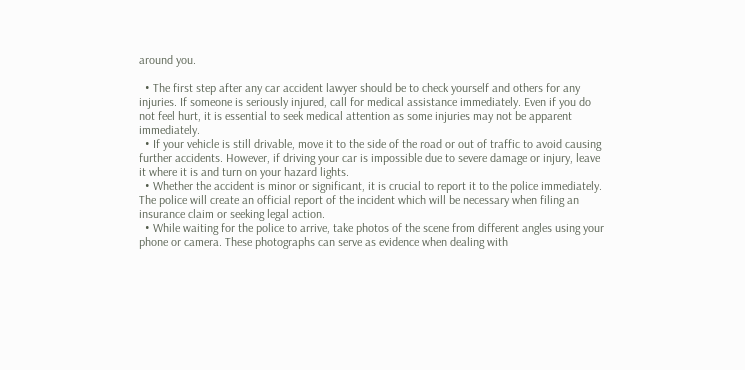around you.

  • The first step after any car accident lawyer should be to check yourself and others for any injuries. If someone is seriously injured, call for medical assistance immediately. Even if you do not feel hurt, it is essential to seek medical attention as some injuries may not be apparent immediately.
  • If your vehicle is still drivable, move it to the side of the road or out of traffic to avoid causing further accidents. However, if driving your car is impossible due to severe damage or injury, leave it where it is and turn on your hazard lights.
  • Whether the accident is minor or significant, it is crucial to report it to the police immediately. The police will create an official report of the incident which will be necessary when filing an insurance claim or seeking legal action.
  • While waiting for the police to arrive, take photos of the scene from different angles using your phone or camera. These photographs can serve as evidence when dealing with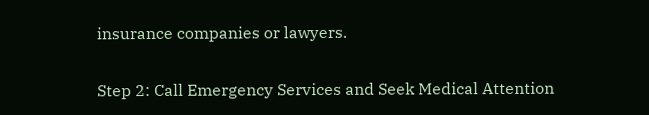insurance companies or lawyers.

Step 2: Call Emergency Services and Seek Medical Attention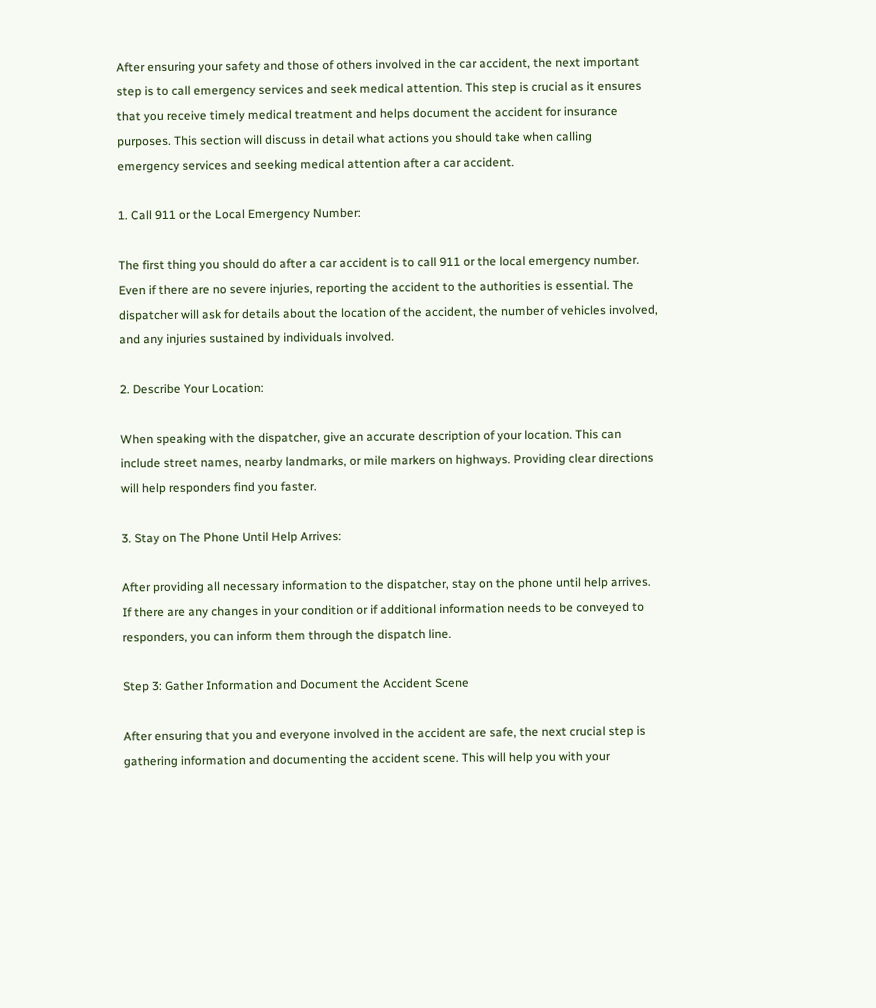After ensuring your safety and those of others involved in the car accident, the next important step is to call emergency services and seek medical attention. This step is crucial as it ensures that you receive timely medical treatment and helps document the accident for insurance purposes. This section will discuss in detail what actions you should take when calling emergency services and seeking medical attention after a car accident.

1. Call 911 or the Local Emergency Number:

The first thing you should do after a car accident is to call 911 or the local emergency number. Even if there are no severe injuries, reporting the accident to the authorities is essential. The dispatcher will ask for details about the location of the accident, the number of vehicles involved, and any injuries sustained by individuals involved.

2. Describe Your Location:

When speaking with the dispatcher, give an accurate description of your location. This can include street names, nearby landmarks, or mile markers on highways. Providing clear directions will help responders find you faster.

3. Stay on The Phone Until Help Arrives:

After providing all necessary information to the dispatcher, stay on the phone until help arrives. If there are any changes in your condition or if additional information needs to be conveyed to responders, you can inform them through the dispatch line.

Step 3: Gather Information and Document the Accident Scene

After ensuring that you and everyone involved in the accident are safe, the next crucial step is gathering information and documenting the accident scene. This will help you with your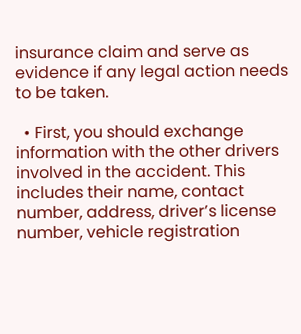insurance claim and serve as evidence if any legal action needs to be taken.

  • First, you should exchange information with the other drivers involved in the accident. This includes their name, contact number, address, driver’s license number, vehicle registration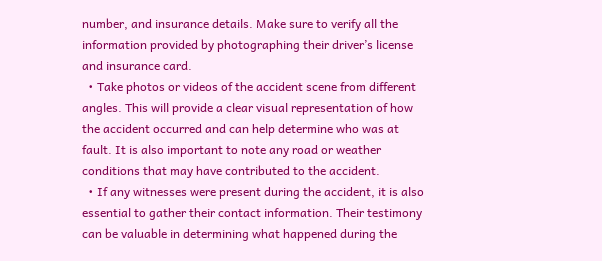number, and insurance details. Make sure to verify all the information provided by photographing their driver’s license and insurance card.
  • Take photos or videos of the accident scene from different angles. This will provide a clear visual representation of how the accident occurred and can help determine who was at fault. It is also important to note any road or weather conditions that may have contributed to the accident.
  • If any witnesses were present during the accident, it is also essential to gather their contact information. Their testimony can be valuable in determining what happened during the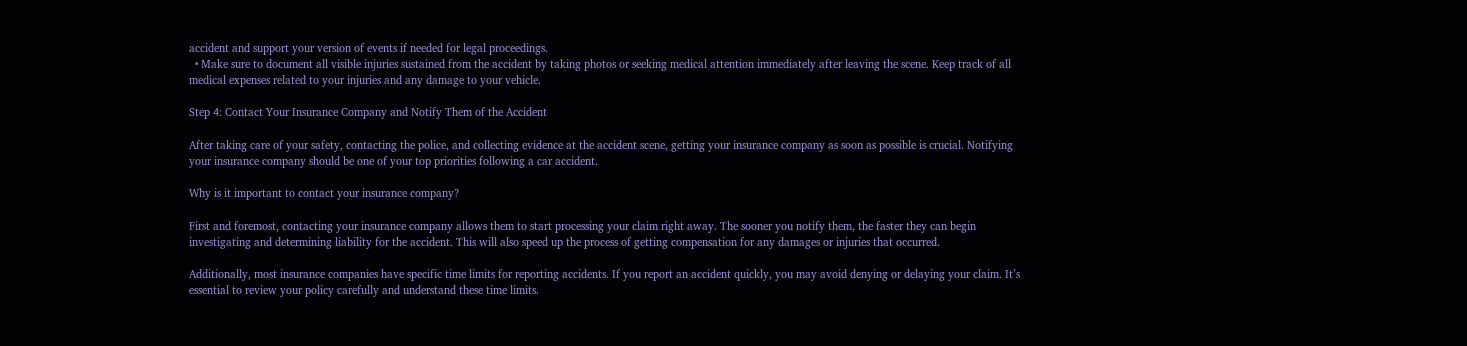accident and support your version of events if needed for legal proceedings.
  • Make sure to document all visible injuries sustained from the accident by taking photos or seeking medical attention immediately after leaving the scene. Keep track of all medical expenses related to your injuries and any damage to your vehicle.

Step 4: Contact Your Insurance Company and Notify Them of the Accident

After taking care of your safety, contacting the police, and collecting evidence at the accident scene, getting your insurance company as soon as possible is crucial. Notifying your insurance company should be one of your top priorities following a car accident.

Why is it important to contact your insurance company?

First and foremost, contacting your insurance company allows them to start processing your claim right away. The sooner you notify them, the faster they can begin investigating and determining liability for the accident. This will also speed up the process of getting compensation for any damages or injuries that occurred.

Additionally, most insurance companies have specific time limits for reporting accidents. If you report an accident quickly, you may avoid denying or delaying your claim. It’s essential to review your policy carefully and understand these time limits.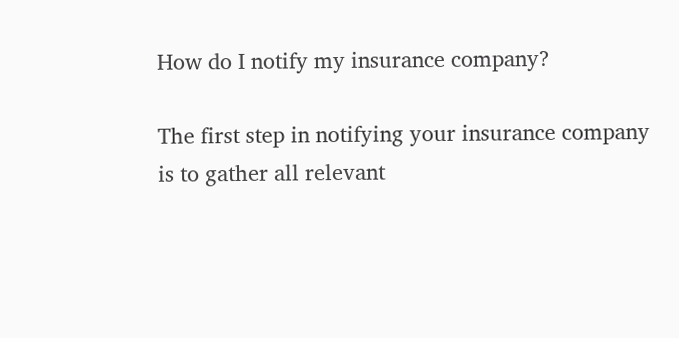How do I notify my insurance company?

The first step in notifying your insurance company is to gather all relevant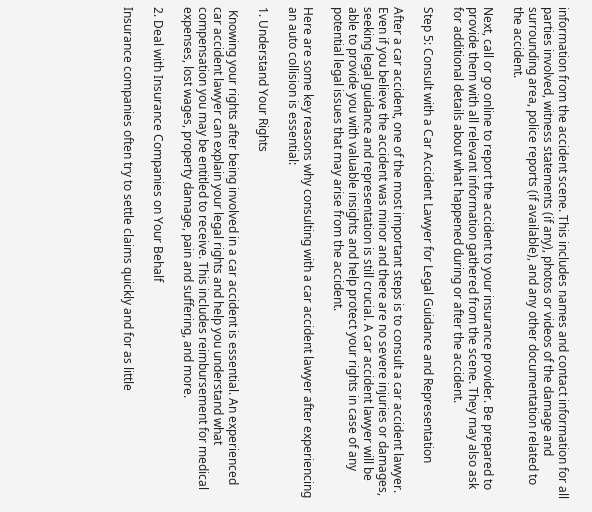information from the accident scene. This includes names and contact information for all parties involved, witness statements (if any), photos or videos of the damage and surrounding area, police reports (if available), and any other documentation related to the accident.

Next, call or go online to report the accident to your insurance provider. Be prepared to provide them with all relevant information gathered from the scene. They may also ask for additional details about what happened during or after the accident.

Step 5: Consult with a Car Accident Lawyer for Legal Guidance and Representation

After a car accident, one of the most important steps is to consult a car accident lawyer. Even if you believe the accident was minor and there are no severe injuries or damages, seeking legal guidance and representation is still crucial. A car accident lawyer will be able to provide you with valuable insights and help protect your rights in case of any potential legal issues that may arise from the accident.

Here are some key reasons why consulting with a car accident lawyer after experiencing an auto collision is essential:

1. Understand Your Rights

 Knowing your rights after being involved in a car accident is essential. An experienced car accident lawyer can explain your legal rights and help you understand what compensation you may be entitled to receive. This includes reimbursement for medical expenses, lost wages, property damage, pain and suffering, and more.

2. Deal with Insurance Companies on Your Behalf

Insurance companies often try to settle claims quickly and for as little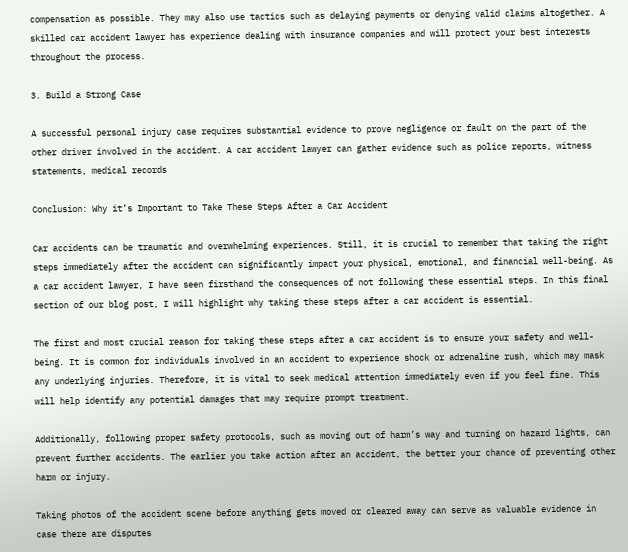compensation as possible. They may also use tactics such as delaying payments or denying valid claims altogether. A skilled car accident lawyer has experience dealing with insurance companies and will protect your best interests throughout the process.

3. Build a Strong Case

A successful personal injury case requires substantial evidence to prove negligence or fault on the part of the other driver involved in the accident. A car accident lawyer can gather evidence such as police reports, witness statements, medical records

Conclusion: Why it’s Important to Take These Steps After a Car Accident

Car accidents can be traumatic and overwhelming experiences. Still, it is crucial to remember that taking the right steps immediately after the accident can significantly impact your physical, emotional, and financial well-being. As a car accident lawyer, I have seen firsthand the consequences of not following these essential steps. In this final section of our blog post, I will highlight why taking these steps after a car accident is essential.

The first and most crucial reason for taking these steps after a car accident is to ensure your safety and well-being. It is common for individuals involved in an accident to experience shock or adrenaline rush, which may mask any underlying injuries. Therefore, it is vital to seek medical attention immediately even if you feel fine. This will help identify any potential damages that may require prompt treatment.

Additionally, following proper safety protocols, such as moving out of harm’s way and turning on hazard lights, can prevent further accidents. The earlier you take action after an accident, the better your chance of preventing other harm or injury.

Taking photos of the accident scene before anything gets moved or cleared away can serve as valuable evidence in case there are disputes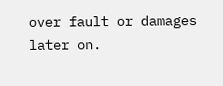over fault or damages later on.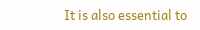It is also essential to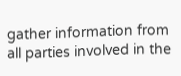gather information from all parties involved in the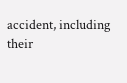accident, including their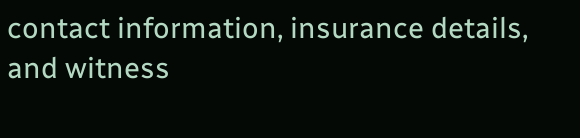contact information, insurance details, and witness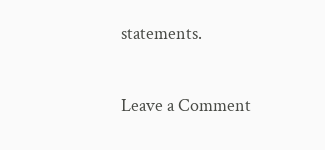statements.

Leave a Comment